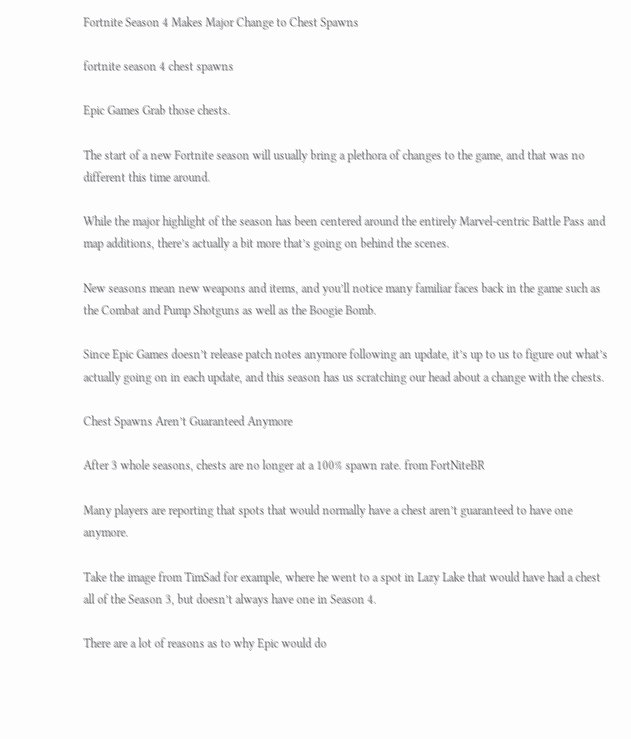Fortnite Season 4 Makes Major Change to Chest Spawns

fortnite season 4 chest spawns

Epic Games Grab those chests.

The start of a new Fortnite season will usually bring a plethora of changes to the game, and that was no different this time around.

While the major highlight of the season has been centered around the entirely Marvel-centric Battle Pass and map additions, there’s actually a bit more that’s going on behind the scenes.

New seasons mean new weapons and items, and you’ll notice many familiar faces back in the game such as the Combat and Pump Shotguns as well as the Boogie Bomb.

Since Epic Games doesn’t release patch notes anymore following an update, it’s up to us to figure out what’s actually going on in each update, and this season has us scratching our head about a change with the chests.

Chest Spawns Aren’t Guaranteed Anymore

After 3 whole seasons, chests are no longer at a 100% spawn rate. from FortNiteBR

Many players are reporting that spots that would normally have a chest aren’t guaranteed to have one anymore.

Take the image from TimSad for example, where he went to a spot in Lazy Lake that would have had a chest all of the Season 3, but doesn’t always have one in Season 4.

There are a lot of reasons as to why Epic would do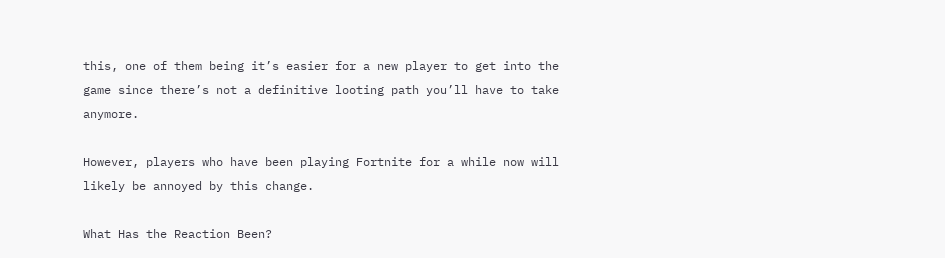this, one of them being it’s easier for a new player to get into the game since there’s not a definitive looting path you’ll have to take anymore.

However, players who have been playing Fortnite for a while now will likely be annoyed by this change.

What Has the Reaction Been?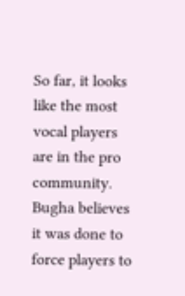So far, it looks like the most vocal players are in the pro community. Bugha believes it was done to force players to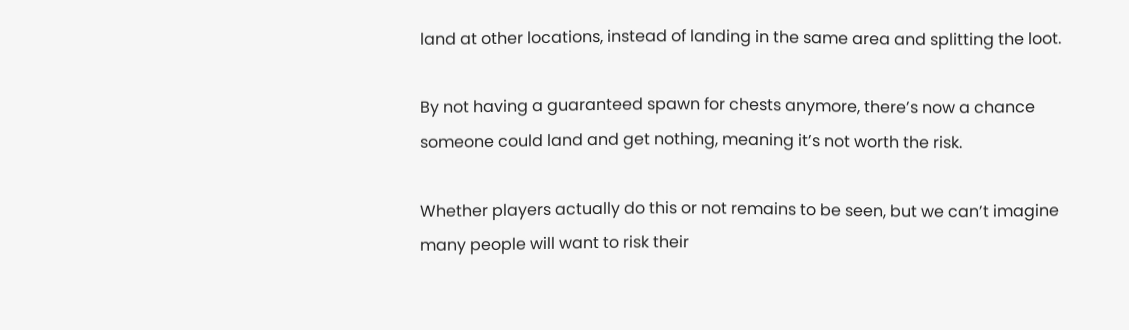land at other locations, instead of landing in the same area and splitting the loot.

By not having a guaranteed spawn for chests anymore, there’s now a chance someone could land and get nothing, meaning it’s not worth the risk.

Whether players actually do this or not remains to be seen, but we can’t imagine many people will want to risk their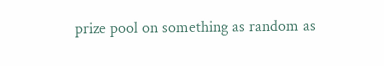prize pool on something as random as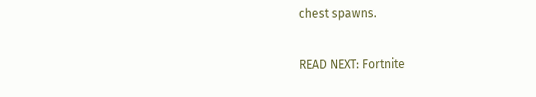chest spawns.

READ NEXT: Fortnite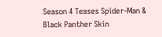Season 4 Teases Spider-Man & Black Panther Skin